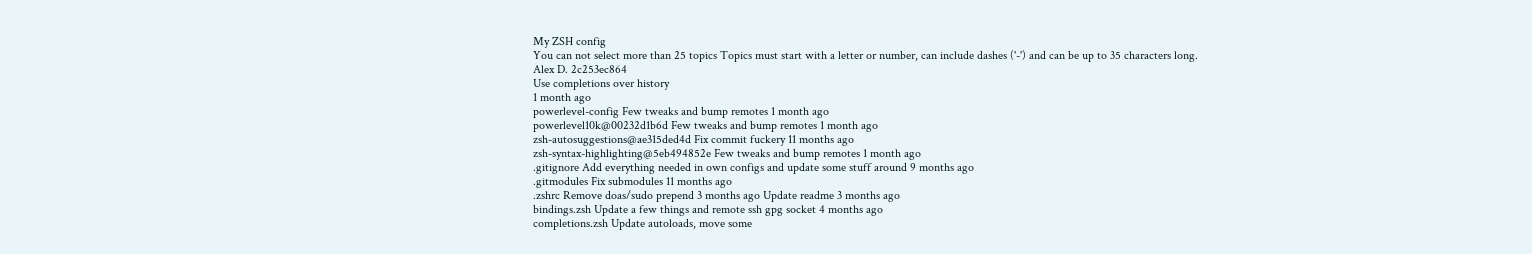My ZSH config
You can not select more than 25 topics Topics must start with a letter or number, can include dashes ('-') and can be up to 35 characters long.
Alex D. 2c253ec864
Use completions over history
1 month ago
powerlevel-config Few tweaks and bump remotes 1 month ago
powerlevel10k@00232d1b6d Few tweaks and bump remotes 1 month ago
zsh-autosuggestions@ae315ded4d Fix commit fuckery 11 months ago
zsh-syntax-highlighting@5eb494852e Few tweaks and bump remotes 1 month ago
.gitignore Add everything needed in own configs and update some stuff around 9 months ago
.gitmodules Fix submodules 11 months ago
.zshrc Remove doas/sudo prepend 3 months ago Update readme 3 months ago
bindings.zsh Update a few things and remote ssh gpg socket 4 months ago
completions.zsh Update autoloads, move some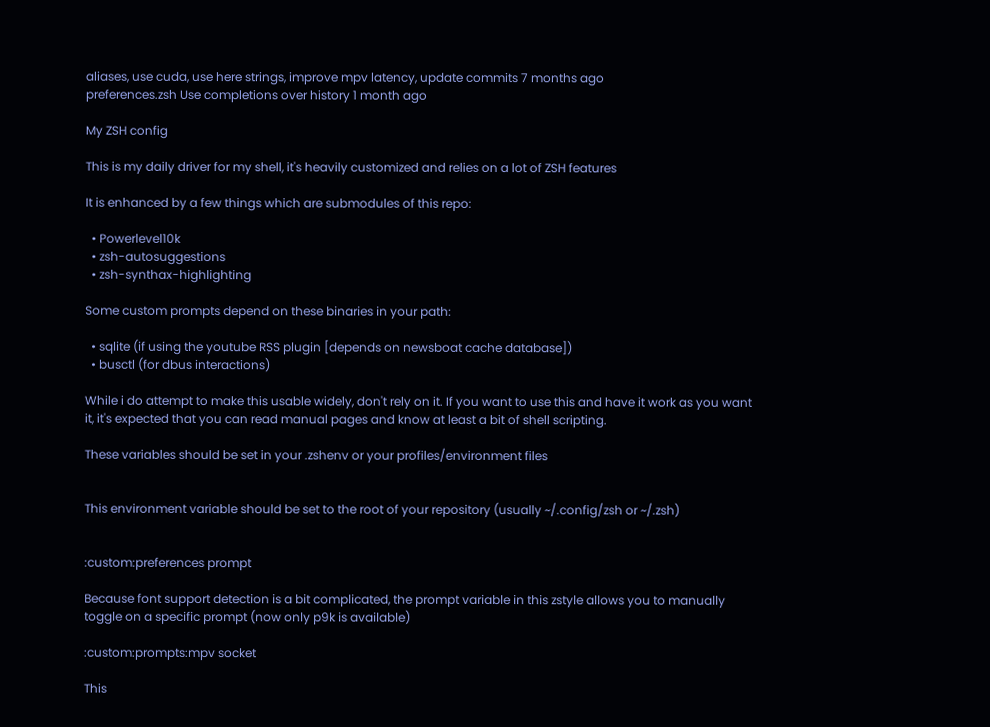aliases, use cuda, use here strings, improve mpv latency, update commits 7 months ago
preferences.zsh Use completions over history 1 month ago

My ZSH config

This is my daily driver for my shell, it's heavily customized and relies on a lot of ZSH features

It is enhanced by a few things which are submodules of this repo:

  • Powerlevel10k
  • zsh-autosuggestions
  • zsh-synthax-highlighting

Some custom prompts depend on these binaries in your path:

  • sqlite (if using the youtube RSS plugin [depends on newsboat cache database])
  • busctl (for dbus interactions)

While i do attempt to make this usable widely, don't rely on it. If you want to use this and have it work as you want it, it's expected that you can read manual pages and know at least a bit of shell scripting.

These variables should be set in your .zshenv or your profiles/environment files


This environment variable should be set to the root of your repository (usually ~/.config/zsh or ~/.zsh)


:custom:preferences prompt

Because font support detection is a bit complicated, the prompt variable in this zstyle allows you to manually toggle on a specific prompt (now only p9k is available)

:custom:prompts:mpv socket

This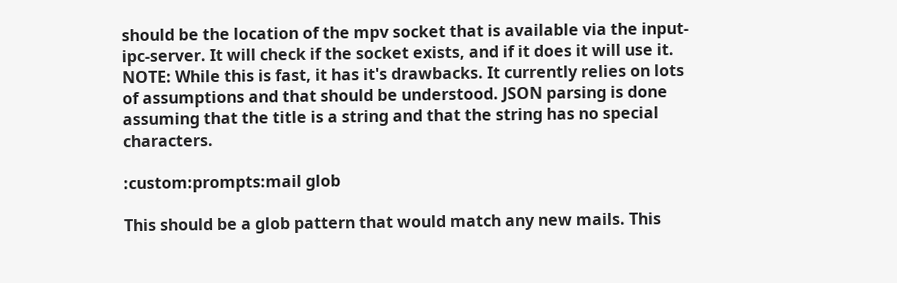should be the location of the mpv socket that is available via the input-ipc-server. It will check if the socket exists, and if it does it will use it. NOTE: While this is fast, it has it's drawbacks. It currently relies on lots of assumptions and that should be understood. JSON parsing is done assuming that the title is a string and that the string has no special characters.

:custom:prompts:mail glob

This should be a glob pattern that would match any new mails. This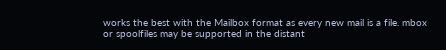works the best with the Mailbox format as every new mail is a file. mbox or spoolfiles may be supported in the distant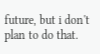future, but i don't plan to do that.